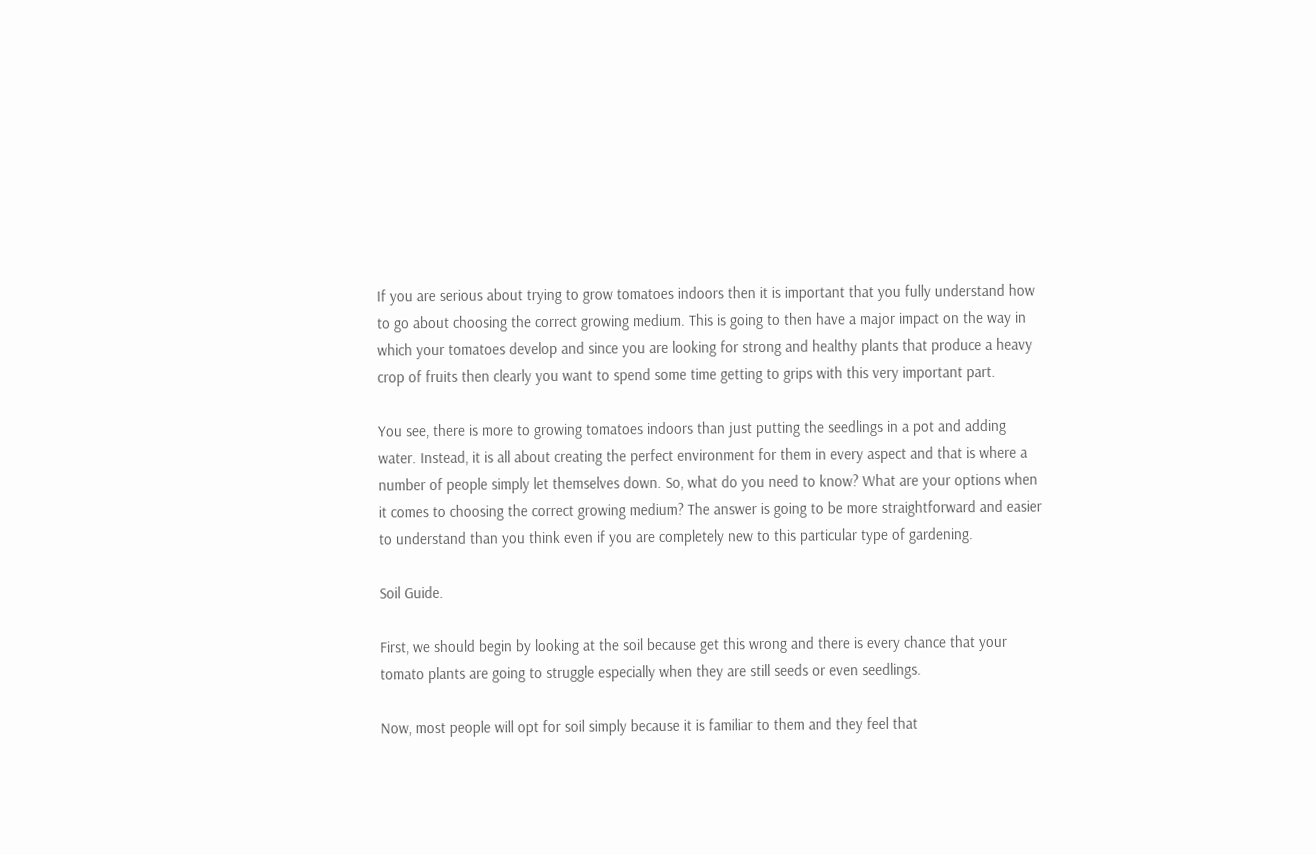If you are serious about trying to grow tomatoes indoors then it is important that you fully understand how to go about choosing the correct growing medium. This is going to then have a major impact on the way in which your tomatoes develop and since you are looking for strong and healthy plants that produce a heavy crop of fruits then clearly you want to spend some time getting to grips with this very important part.

You see, there is more to growing tomatoes indoors than just putting the seedlings in a pot and adding water. Instead, it is all about creating the perfect environment for them in every aspect and that is where a number of people simply let themselves down. So, what do you need to know? What are your options when it comes to choosing the correct growing medium? The answer is going to be more straightforward and easier to understand than you think even if you are completely new to this particular type of gardening.

Soil Guide.

First, we should begin by looking at the soil because get this wrong and there is every chance that your tomato plants are going to struggle especially when they are still seeds or even seedlings.

Now, most people will opt for soil simply because it is familiar to them and they feel that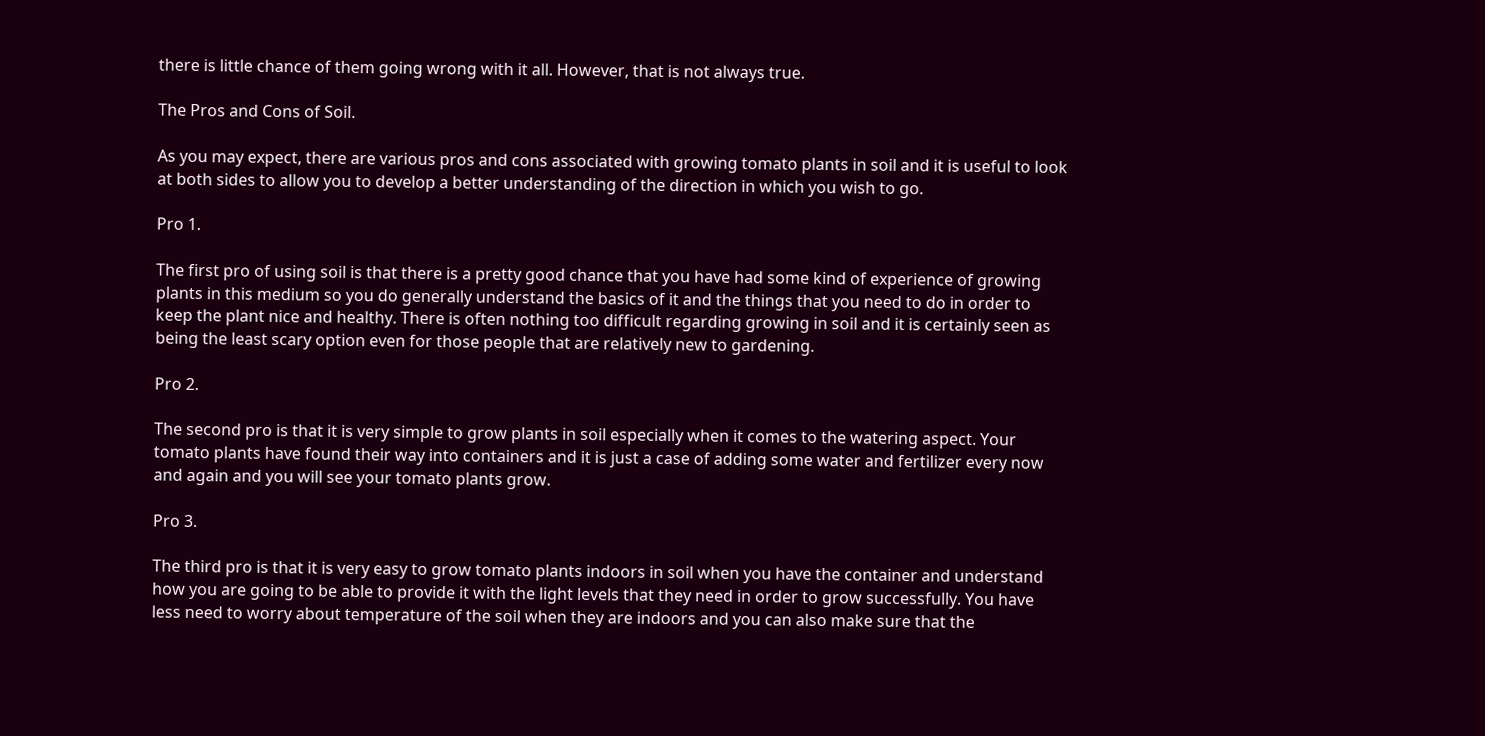there is little chance of them going wrong with it all. However, that is not always true.

The Pros and Cons of Soil.

As you may expect, there are various pros and cons associated with growing tomato plants in soil and it is useful to look at both sides to allow you to develop a better understanding of the direction in which you wish to go.

Pro 1.

The first pro of using soil is that there is a pretty good chance that you have had some kind of experience of growing plants in this medium so you do generally understand the basics of it and the things that you need to do in order to keep the plant nice and healthy. There is often nothing too difficult regarding growing in soil and it is certainly seen as being the least scary option even for those people that are relatively new to gardening.

Pro 2.

The second pro is that it is very simple to grow plants in soil especially when it comes to the watering aspect. Your tomato plants have found their way into containers and it is just a case of adding some water and fertilizer every now and again and you will see your tomato plants grow.

Pro 3.

The third pro is that it is very easy to grow tomato plants indoors in soil when you have the container and understand how you are going to be able to provide it with the light levels that they need in order to grow successfully. You have less need to worry about temperature of the soil when they are indoors and you can also make sure that the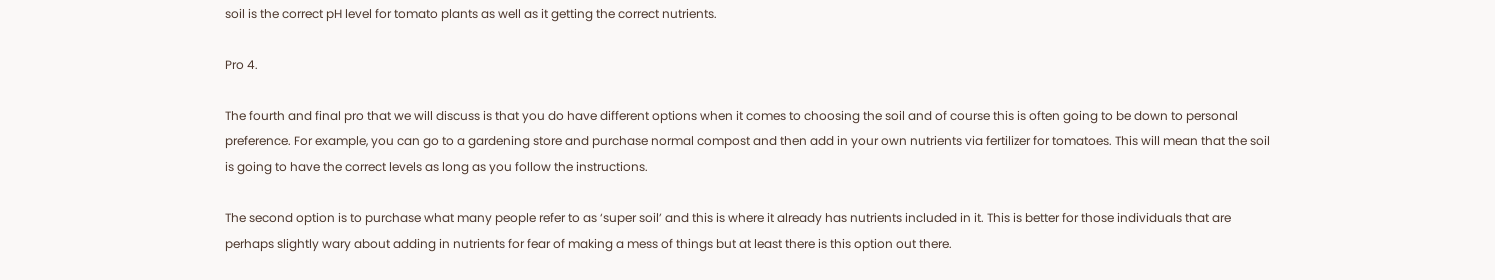soil is the correct pH level for tomato plants as well as it getting the correct nutrients.

Pro 4.

The fourth and final pro that we will discuss is that you do have different options when it comes to choosing the soil and of course this is often going to be down to personal preference. For example, you can go to a gardening store and purchase normal compost and then add in your own nutrients via fertilizer for tomatoes. This will mean that the soil is going to have the correct levels as long as you follow the instructions.

The second option is to purchase what many people refer to as ‘super soil’ and this is where it already has nutrients included in it. This is better for those individuals that are perhaps slightly wary about adding in nutrients for fear of making a mess of things but at least there is this option out there.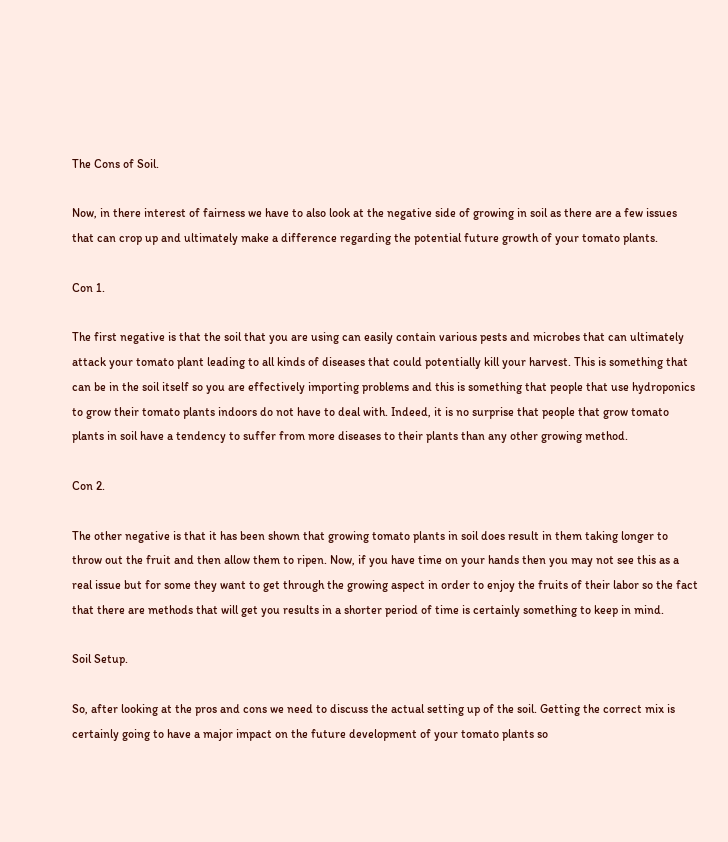The Cons of Soil.

Now, in there interest of fairness we have to also look at the negative side of growing in soil as there are a few issues that can crop up and ultimately make a difference regarding the potential future growth of your tomato plants.

Con 1.

The first negative is that the soil that you are using can easily contain various pests and microbes that can ultimately attack your tomato plant leading to all kinds of diseases that could potentially kill your harvest. This is something that can be in the soil itself so you are effectively importing problems and this is something that people that use hydroponics to grow their tomato plants indoors do not have to deal with. Indeed, it is no surprise that people that grow tomato plants in soil have a tendency to suffer from more diseases to their plants than any other growing method.

Con 2.

The other negative is that it has been shown that growing tomato plants in soil does result in them taking longer to throw out the fruit and then allow them to ripen. Now, if you have time on your hands then you may not see this as a real issue but for some they want to get through the growing aspect in order to enjoy the fruits of their labor so the fact that there are methods that will get you results in a shorter period of time is certainly something to keep in mind.

Soil Setup.

So, after looking at the pros and cons we need to discuss the actual setting up of the soil. Getting the correct mix is certainly going to have a major impact on the future development of your tomato plants so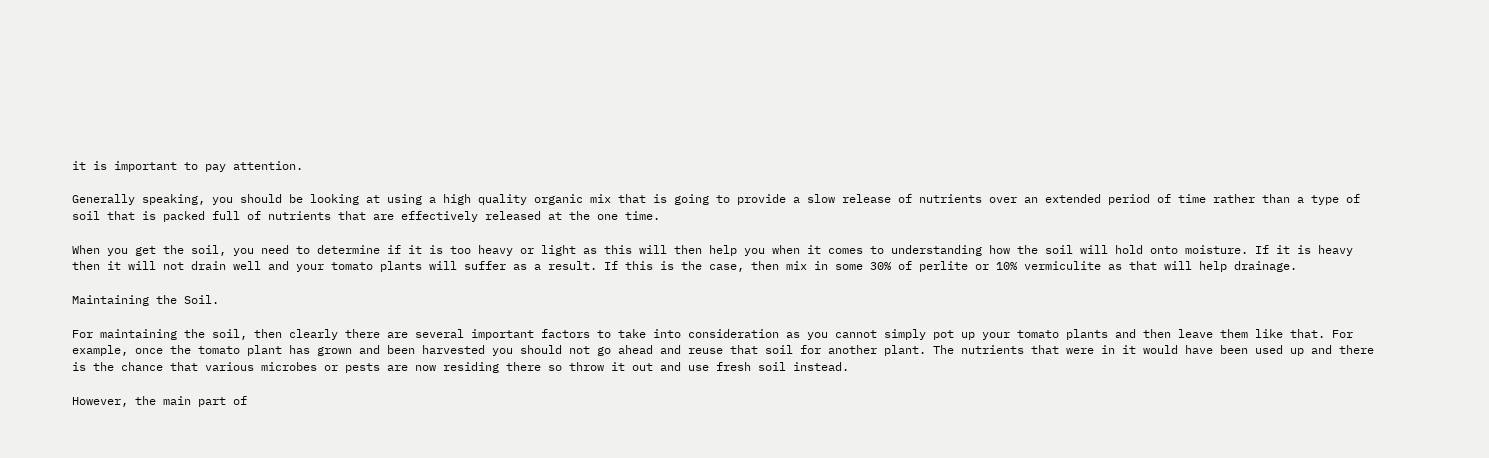it is important to pay attention.

Generally speaking, you should be looking at using a high quality organic mix that is going to provide a slow release of nutrients over an extended period of time rather than a type of soil that is packed full of nutrients that are effectively released at the one time.

When you get the soil, you need to determine if it is too heavy or light as this will then help you when it comes to understanding how the soil will hold onto moisture. If it is heavy then it will not drain well and your tomato plants will suffer as a result. If this is the case, then mix in some 30% of perlite or 10% vermiculite as that will help drainage.

Maintaining the Soil.

For maintaining the soil, then clearly there are several important factors to take into consideration as you cannot simply pot up your tomato plants and then leave them like that. For example, once the tomato plant has grown and been harvested you should not go ahead and reuse that soil for another plant. The nutrients that were in it would have been used up and there is the chance that various microbes or pests are now residing there so throw it out and use fresh soil instead.

However, the main part of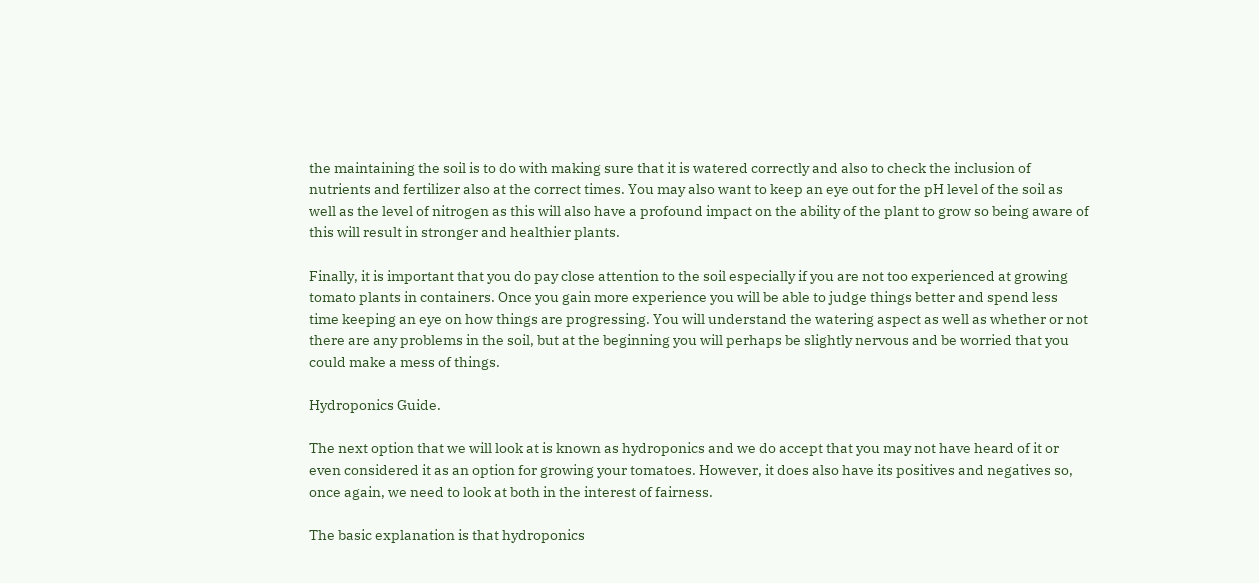the maintaining the soil is to do with making sure that it is watered correctly and also to check the inclusion of nutrients and fertilizer also at the correct times. You may also want to keep an eye out for the pH level of the soil as well as the level of nitrogen as this will also have a profound impact on the ability of the plant to grow so being aware of this will result in stronger and healthier plants.

Finally, it is important that you do pay close attention to the soil especially if you are not too experienced at growing tomato plants in containers. Once you gain more experience you will be able to judge things better and spend less time keeping an eye on how things are progressing. You will understand the watering aspect as well as whether or not there are any problems in the soil, but at the beginning you will perhaps be slightly nervous and be worried that you could make a mess of things.

Hydroponics Guide.

The next option that we will look at is known as hydroponics and we do accept that you may not have heard of it or even considered it as an option for growing your tomatoes. However, it does also have its positives and negatives so, once again, we need to look at both in the interest of fairness.

The basic explanation is that hydroponics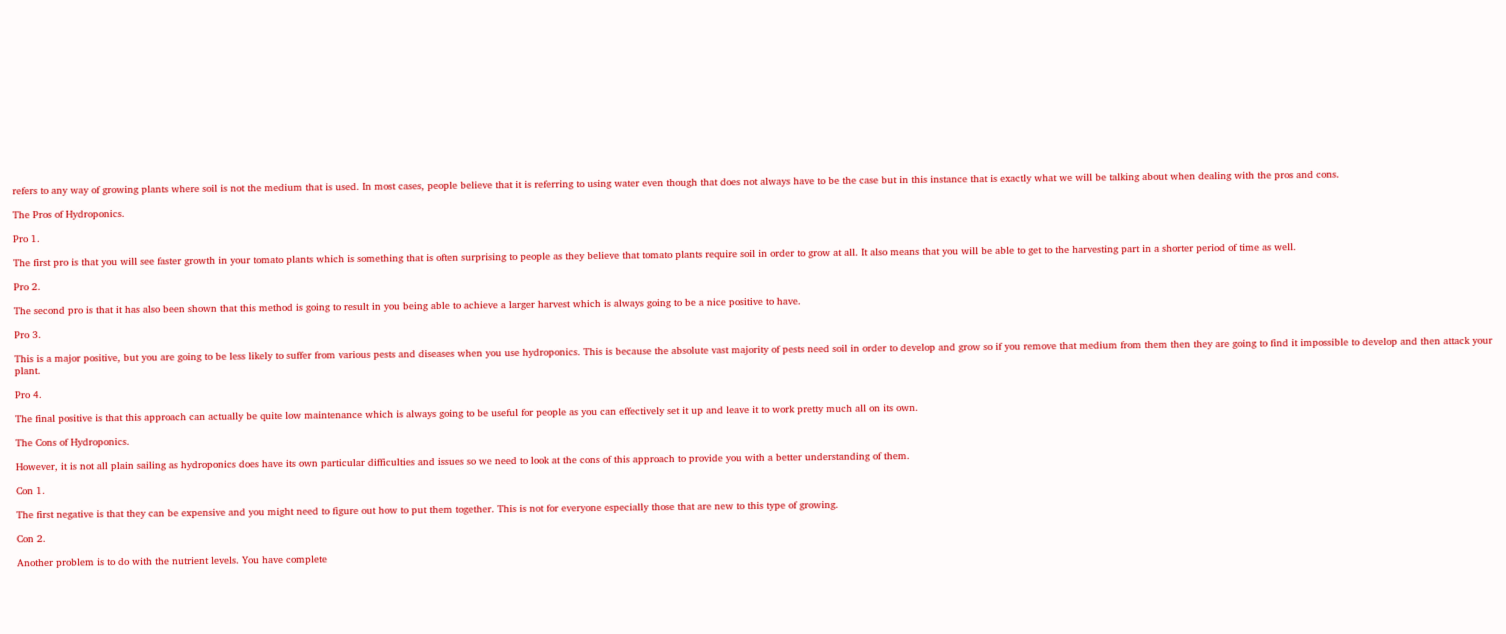refers to any way of growing plants where soil is not the medium that is used. In most cases, people believe that it is referring to using water even though that does not always have to be the case but in this instance that is exactly what we will be talking about when dealing with the pros and cons.

The Pros of Hydroponics.

Pro 1.

The first pro is that you will see faster growth in your tomato plants which is something that is often surprising to people as they believe that tomato plants require soil in order to grow at all. It also means that you will be able to get to the harvesting part in a shorter period of time as well.

Pro 2.

The second pro is that it has also been shown that this method is going to result in you being able to achieve a larger harvest which is always going to be a nice positive to have.

Pro 3.

This is a major positive, but you are going to be less likely to suffer from various pests and diseases when you use hydroponics. This is because the absolute vast majority of pests need soil in order to develop and grow so if you remove that medium from them then they are going to find it impossible to develop and then attack your plant.

Pro 4.

The final positive is that this approach can actually be quite low maintenance which is always going to be useful for people as you can effectively set it up and leave it to work pretty much all on its own.

The Cons of Hydroponics.

However, it is not all plain sailing as hydroponics does have its own particular difficulties and issues so we need to look at the cons of this approach to provide you with a better understanding of them.

Con 1.

The first negative is that they can be expensive and you might need to figure out how to put them together. This is not for everyone especially those that are new to this type of growing.

Con 2.

Another problem is to do with the nutrient levels. You have complete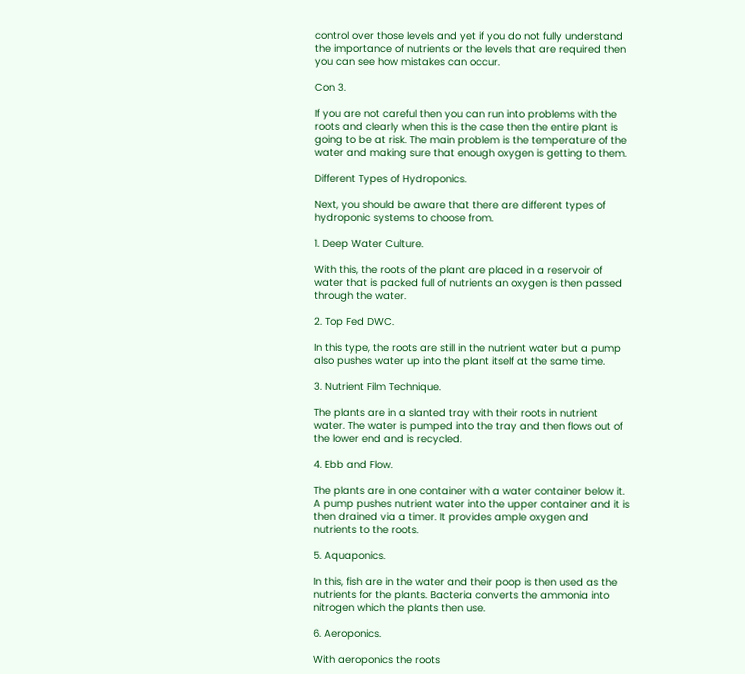control over those levels and yet if you do not fully understand the importance of nutrients or the levels that are required then you can see how mistakes can occur.

Con 3.

If you are not careful then you can run into problems with the roots and clearly when this is the case then the entire plant is going to be at risk. The main problem is the temperature of the water and making sure that enough oxygen is getting to them.

Different Types of Hydroponics.

Next, you should be aware that there are different types of hydroponic systems to choose from.

1. Deep Water Culture.

With this, the roots of the plant are placed in a reservoir of water that is packed full of nutrients an oxygen is then passed through the water.

2. Top Fed DWC.

In this type, the roots are still in the nutrient water but a pump also pushes water up into the plant itself at the same time.

3. Nutrient Film Technique.

The plants are in a slanted tray with their roots in nutrient water. The water is pumped into the tray and then flows out of the lower end and is recycled.

4. Ebb and Flow.

The plants are in one container with a water container below it. A pump pushes nutrient water into the upper container and it is then drained via a timer. It provides ample oxygen and nutrients to the roots.

5. Aquaponics.

In this, fish are in the water and their poop is then used as the nutrients for the plants. Bacteria converts the ammonia into nitrogen which the plants then use.

6. Aeroponics.

With aeroponics the roots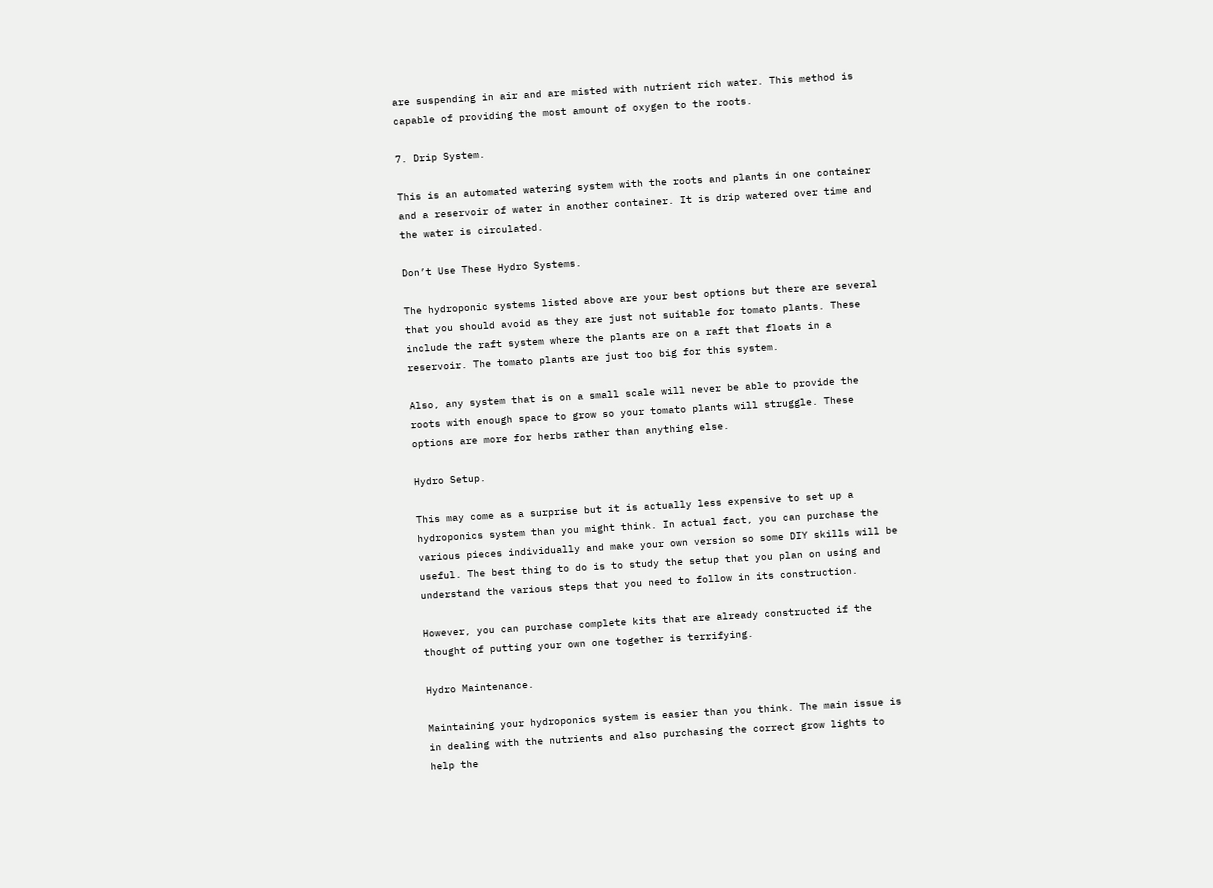are suspending in air and are misted with nutrient rich water. This method is capable of providing the most amount of oxygen to the roots.

7. Drip System.

This is an automated watering system with the roots and plants in one container and a reservoir of water in another container. It is drip watered over time and the water is circulated.

Don’t Use These Hydro Systems.

The hydroponic systems listed above are your best options but there are several that you should avoid as they are just not suitable for tomato plants. These include the raft system where the plants are on a raft that floats in a reservoir. The tomato plants are just too big for this system.

Also, any system that is on a small scale will never be able to provide the roots with enough space to grow so your tomato plants will struggle. These options are more for herbs rather than anything else.

Hydro Setup.

This may come as a surprise but it is actually less expensive to set up a hydroponics system than you might think. In actual fact, you can purchase the various pieces individually and make your own version so some DIY skills will be useful. The best thing to do is to study the setup that you plan on using and understand the various steps that you need to follow in its construction.

However, you can purchase complete kits that are already constructed if the thought of putting your own one together is terrifying.

Hydro Maintenance.

Maintaining your hydroponics system is easier than you think. The main issue is in dealing with the nutrients and also purchasing the correct grow lights to help the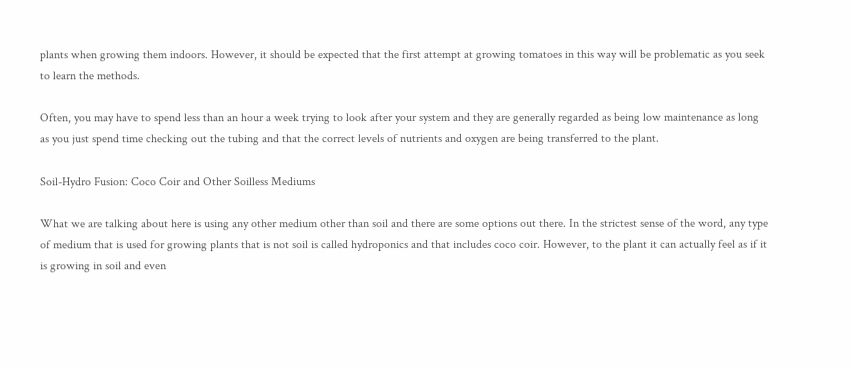plants when growing them indoors. However, it should be expected that the first attempt at growing tomatoes in this way will be problematic as you seek to learn the methods.

Often, you may have to spend less than an hour a week trying to look after your system and they are generally regarded as being low maintenance as long as you just spend time checking out the tubing and that the correct levels of nutrients and oxygen are being transferred to the plant.

Soil-Hydro Fusion: Coco Coir and Other Soilless Mediums

What we are talking about here is using any other medium other than soil and there are some options out there. In the strictest sense of the word, any type of medium that is used for growing plants that is not soil is called hydroponics and that includes coco coir. However, to the plant it can actually feel as if it is growing in soil and even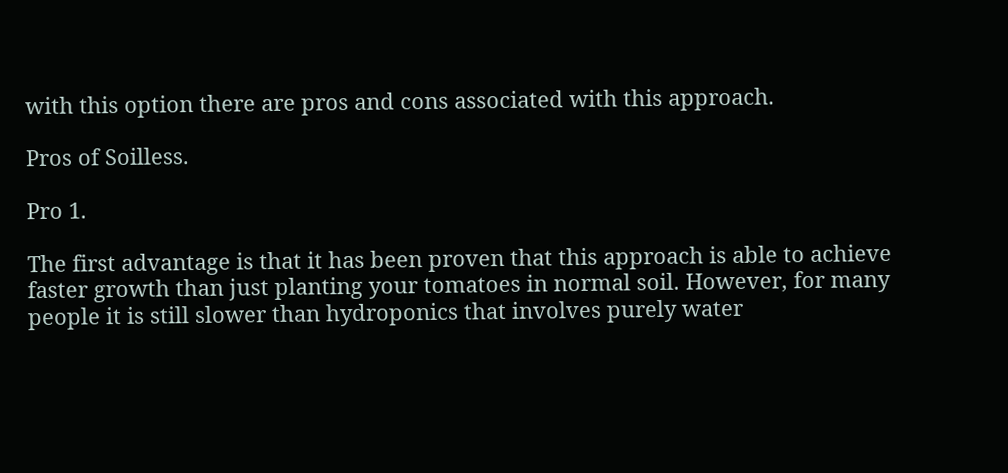with this option there are pros and cons associated with this approach.

Pros of Soilless.

Pro 1.

The first advantage is that it has been proven that this approach is able to achieve faster growth than just planting your tomatoes in normal soil. However, for many people it is still slower than hydroponics that involves purely water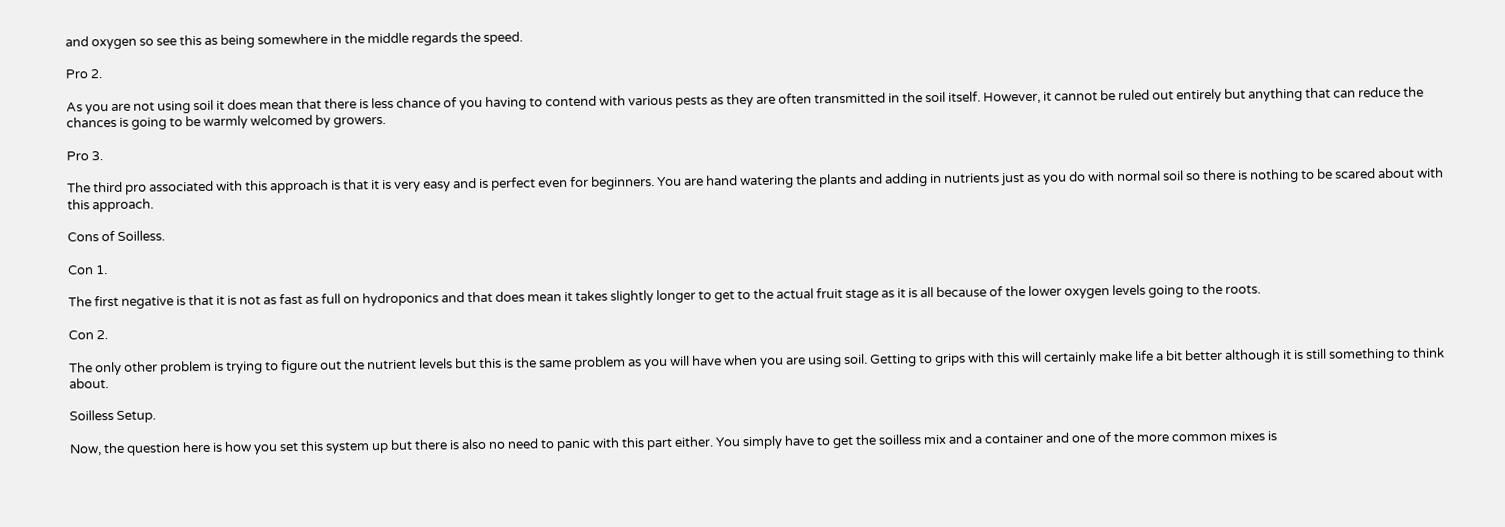and oxygen so see this as being somewhere in the middle regards the speed.

Pro 2.

As you are not using soil it does mean that there is less chance of you having to contend with various pests as they are often transmitted in the soil itself. However, it cannot be ruled out entirely but anything that can reduce the chances is going to be warmly welcomed by growers.

Pro 3.

The third pro associated with this approach is that it is very easy and is perfect even for beginners. You are hand watering the plants and adding in nutrients just as you do with normal soil so there is nothing to be scared about with this approach.

Cons of Soilless.

Con 1.

The first negative is that it is not as fast as full on hydroponics and that does mean it takes slightly longer to get to the actual fruit stage as it is all because of the lower oxygen levels going to the roots.

Con 2.

The only other problem is trying to figure out the nutrient levels but this is the same problem as you will have when you are using soil. Getting to grips with this will certainly make life a bit better although it is still something to think about.

Soilless Setup.

Now, the question here is how you set this system up but there is also no need to panic with this part either. You simply have to get the soilless mix and a container and one of the more common mixes is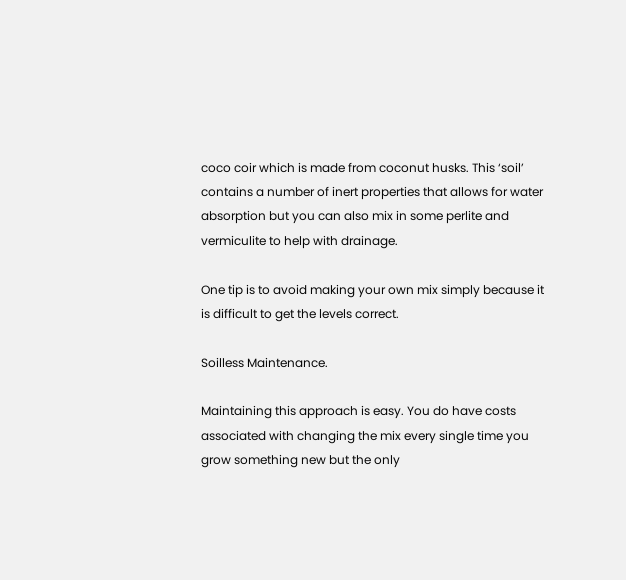coco coir which is made from coconut husks. This ‘soil’ contains a number of inert properties that allows for water absorption but you can also mix in some perlite and vermiculite to help with drainage.

One tip is to avoid making your own mix simply because it is difficult to get the levels correct.

Soilless Maintenance.

Maintaining this approach is easy. You do have costs associated with changing the mix every single time you grow something new but the only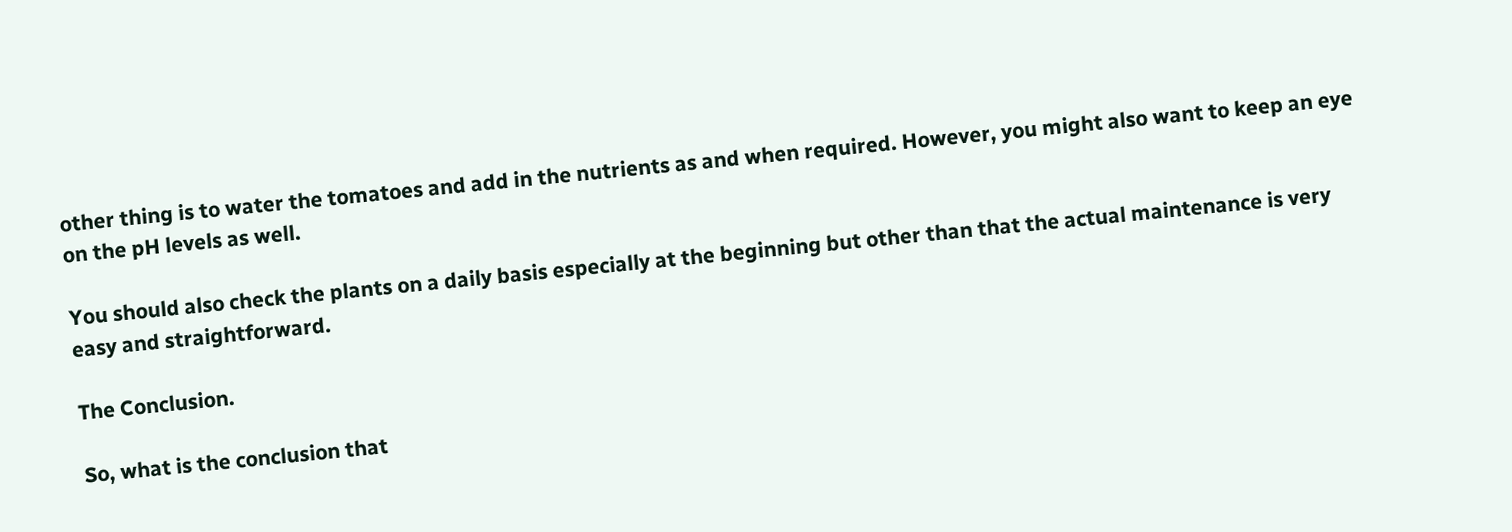other thing is to water the tomatoes and add in the nutrients as and when required. However, you might also want to keep an eye on the pH levels as well.

You should also check the plants on a daily basis especially at the beginning but other than that the actual maintenance is very easy and straightforward.

The Conclusion.

So, what is the conclusion that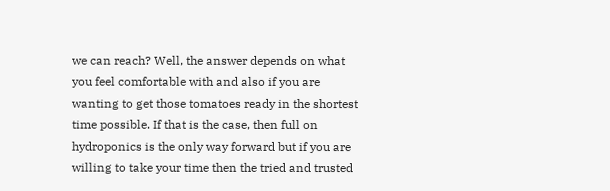we can reach? Well, the answer depends on what you feel comfortable with and also if you are wanting to get those tomatoes ready in the shortest time possible. If that is the case, then full on hydroponics is the only way forward but if you are willing to take your time then the tried and trusted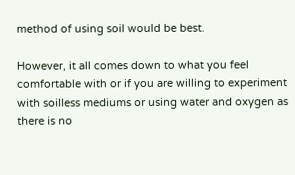method of using soil would be best.

However, it all comes down to what you feel comfortable with or if you are willing to experiment with soilless mediums or using water and oxygen as there is no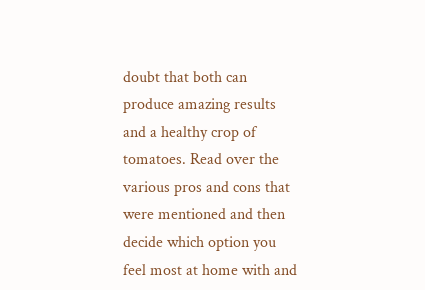doubt that both can produce amazing results and a healthy crop of tomatoes. Read over the various pros and cons that were mentioned and then decide which option you feel most at home with and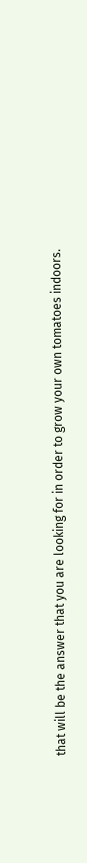that will be the answer that you are looking for in order to grow your own tomatoes indoors.